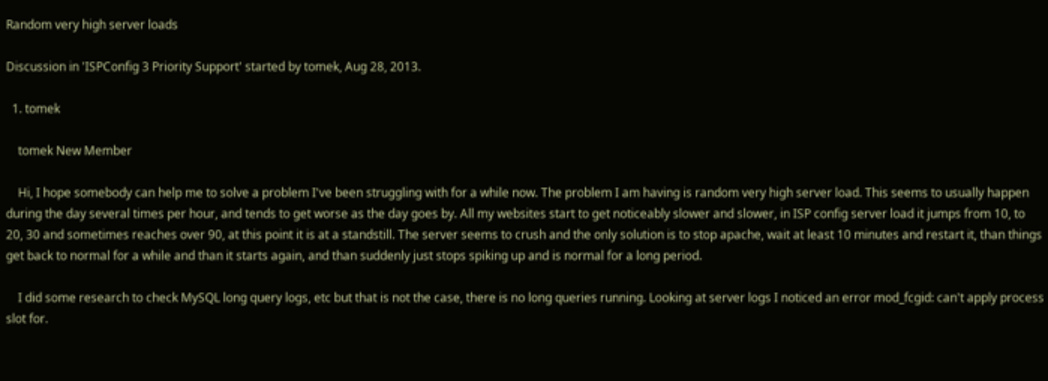Random very high server loads

Discussion in 'ISPConfig 3 Priority Support' started by tomek, Aug 28, 2013.

  1. tomek

    tomek New Member

    Hi, I hope somebody can help me to solve a problem I've been struggling with for a while now. The problem I am having is random very high server load. This seems to usually happen during the day several times per hour, and tends to get worse as the day goes by. All my websites start to get noticeably slower and slower, in ISP config server load it jumps from 10, to 20, 30 and sometimes reaches over 90, at this point it is at a standstill. The server seems to crush and the only solution is to stop apache, wait at least 10 minutes and restart it, than things get back to normal for a while and than it starts again, and than suddenly just stops spiking up and is normal for a long period.

    I did some research to check MySQL long query logs, etc but that is not the case, there is no long queries running. Looking at server logs I noticed an error mod_fcgid: can't apply process slot for.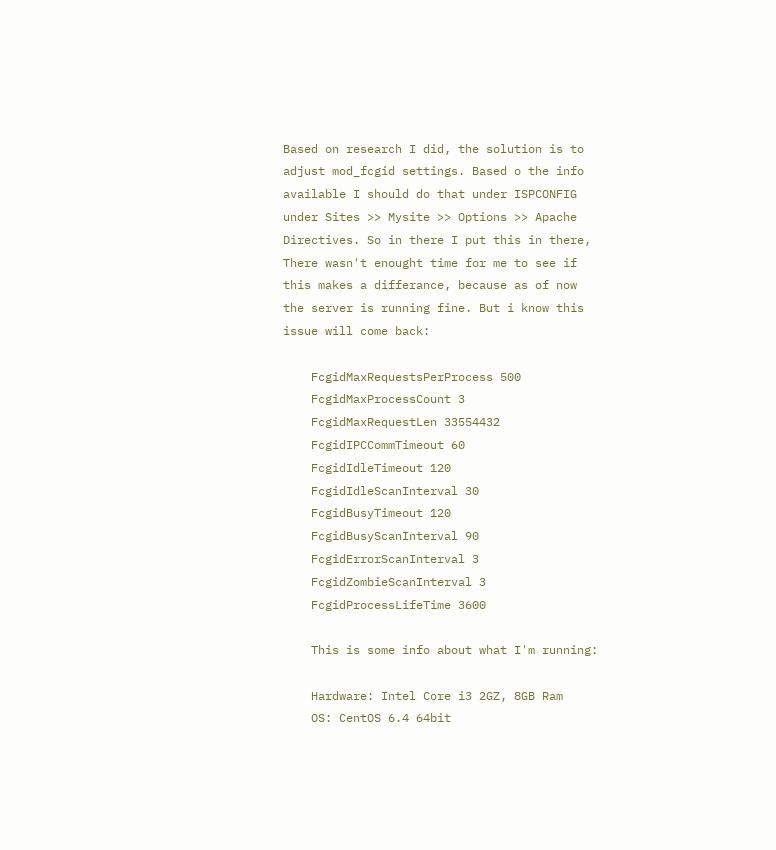Based on research I did, the solution is to adjust mod_fcgid settings. Based o the info available I should do that under ISPCONFIG under Sites >> Mysite >> Options >> Apache Directives. So in there I put this in there, There wasn't enought time for me to see if this makes a differance, because as of now the server is running fine. But i know this issue will come back:

    FcgidMaxRequestsPerProcess 500
    FcgidMaxProcessCount 3
    FcgidMaxRequestLen 33554432
    FcgidIPCCommTimeout 60
    FcgidIdleTimeout 120
    FcgidIdleScanInterval 30
    FcgidBusyTimeout 120
    FcgidBusyScanInterval 90
    FcgidErrorScanInterval 3
    FcgidZombieScanInterval 3
    FcgidProcessLifeTime 3600

    This is some info about what I'm running:

    Hardware: Intel Core i3 2GZ, 8GB Ram
    OS: CentOS 6.4 64bit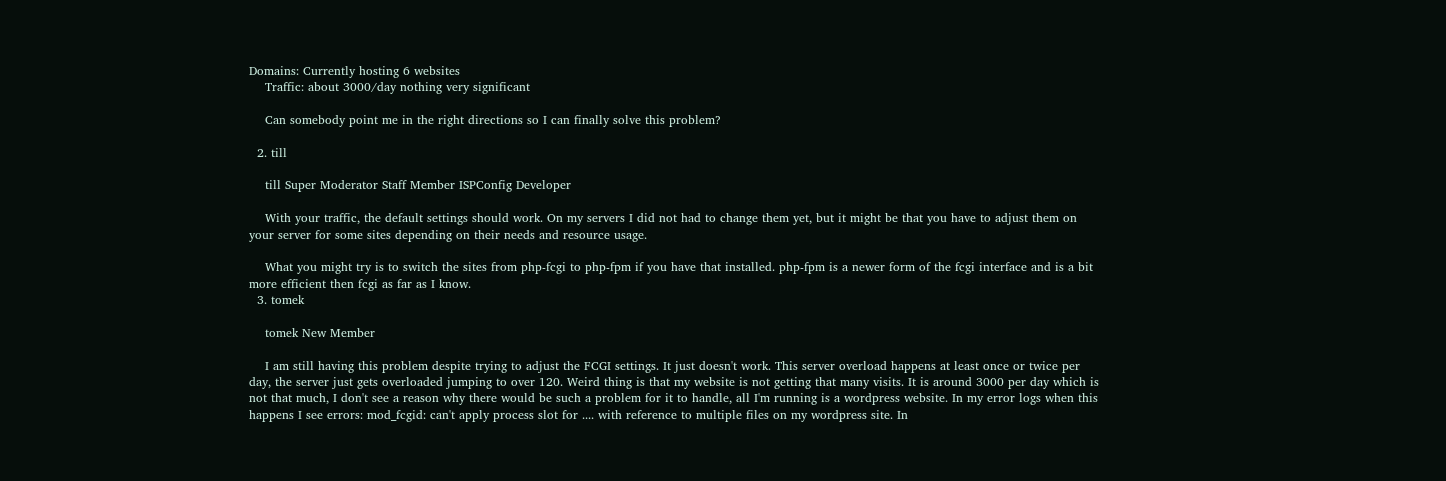Domains: Currently hosting 6 websites
    Traffic: about 3000/day nothing very significant

    Can somebody point me in the right directions so I can finally solve this problem?

  2. till

    till Super Moderator Staff Member ISPConfig Developer

    With your traffic, the default settings should work. On my servers I did not had to change them yet, but it might be that you have to adjust them on your server for some sites depending on their needs and resource usage.

    What you might try is to switch the sites from php-fcgi to php-fpm if you have that installed. php-fpm is a newer form of the fcgi interface and is a bit more efficient then fcgi as far as I know.
  3. tomek

    tomek New Member

    I am still having this problem despite trying to adjust the FCGI settings. It just doesn't work. This server overload happens at least once or twice per day, the server just gets overloaded jumping to over 120. Weird thing is that my website is not getting that many visits. It is around 3000 per day which is not that much, I don't see a reason why there would be such a problem for it to handle, all I'm running is a wordpress website. In my error logs when this happens I see errors: mod_fcgid: can't apply process slot for .... with reference to multiple files on my wordpress site. In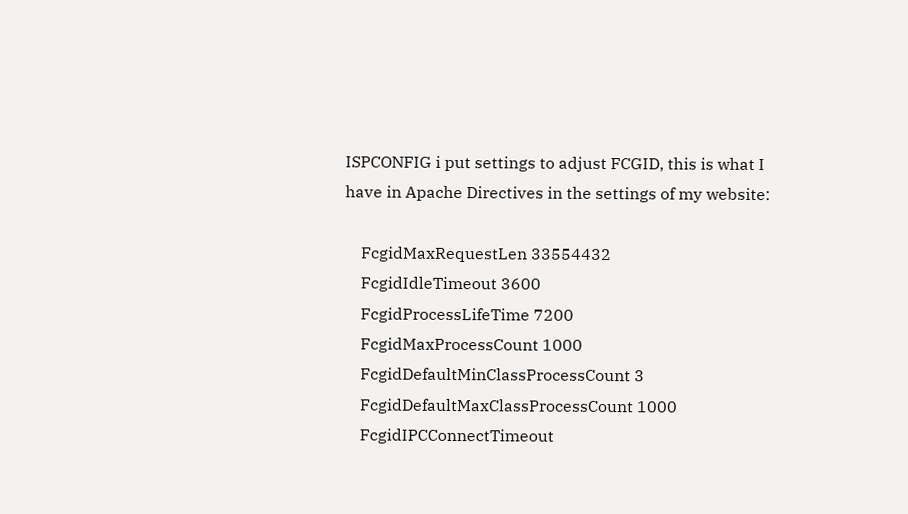ISPCONFIG i put settings to adjust FCGID, this is what I have in Apache Directives in the settings of my website:

    FcgidMaxRequestLen 33554432
    FcgidIdleTimeout 3600
    FcgidProcessLifeTime 7200
    FcgidMaxProcessCount 1000
    FcgidDefaultMinClassProcessCount 3
    FcgidDefaultMaxClassProcessCount 1000
    FcgidIPCConnectTimeout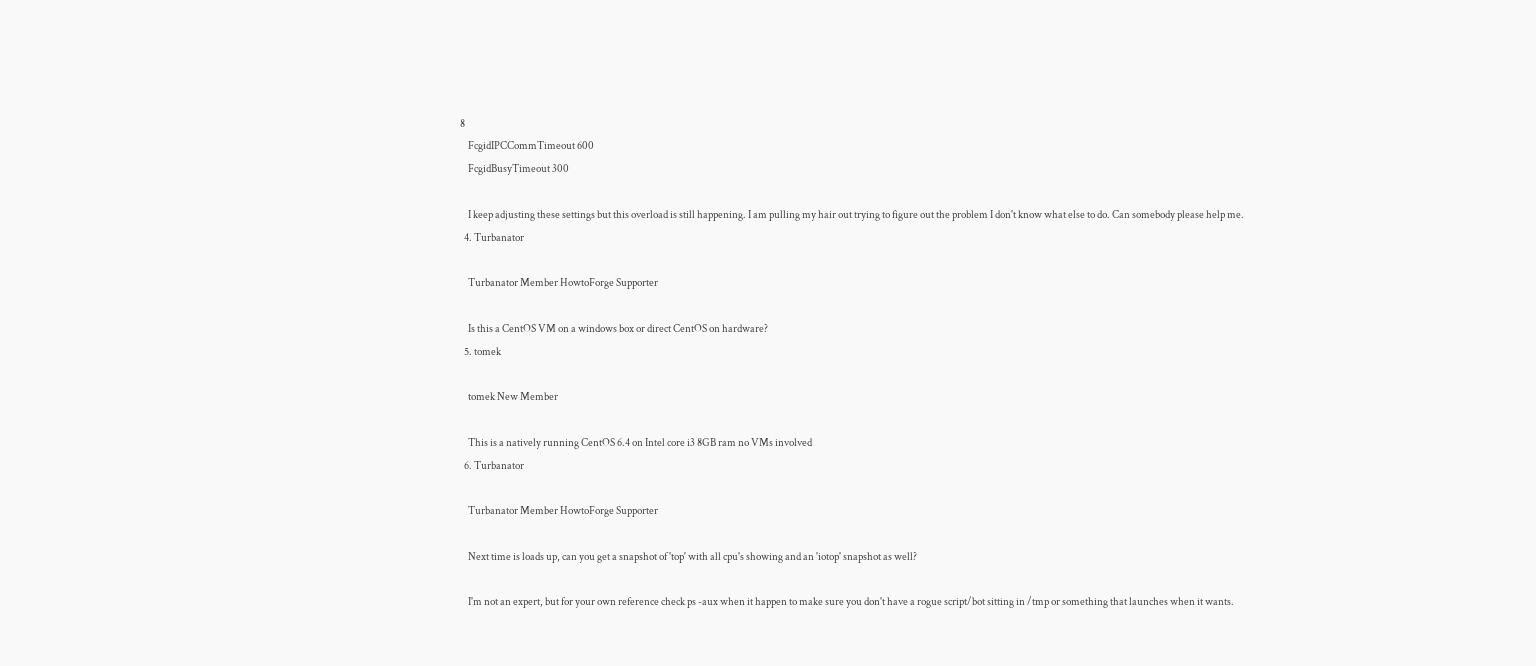8
    FcgidIPCCommTimeout 600
    FcgidBusyTimeout 300

    I keep adjusting these settings but this overload is still happening. I am pulling my hair out trying to figure out the problem I don't know what else to do. Can somebody please help me.
  4. Turbanator

    Turbanator Member HowtoForge Supporter

    Is this a CentOS VM on a windows box or direct CentOS on hardware?
  5. tomek

    tomek New Member

    This is a natively running CentOS 6.4 on Intel core i3 8GB ram no VMs involved
  6. Turbanator

    Turbanator Member HowtoForge Supporter

    Next time is loads up, can you get a snapshot of 'top' with all cpu's showing and an 'iotop' snapshot as well?

    I'm not an expert, but for your own reference check ps -aux when it happen to make sure you don't have a rogue script/bot sitting in /tmp or something that launches when it wants.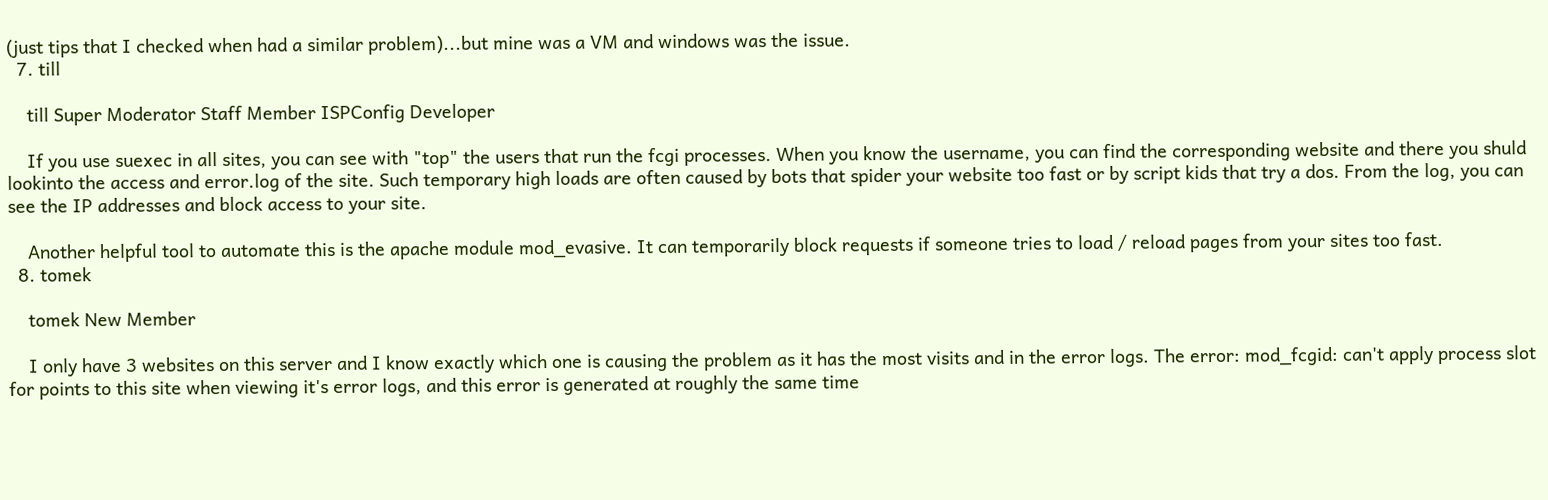(just tips that I checked when had a similar problem)...but mine was a VM and windows was the issue.
  7. till

    till Super Moderator Staff Member ISPConfig Developer

    If you use suexec in all sites, you can see with "top" the users that run the fcgi processes. When you know the username, you can find the corresponding website and there you shuld lookinto the access and error.log of the site. Such temporary high loads are often caused by bots that spider your website too fast or by script kids that try a dos. From the log, you can see the IP addresses and block access to your site.

    Another helpful tool to automate this is the apache module mod_evasive. It can temporarily block requests if someone tries to load / reload pages from your sites too fast.
  8. tomek

    tomek New Member

    I only have 3 websites on this server and I know exactly which one is causing the problem as it has the most visits and in the error logs. The error: mod_fcgid: can't apply process slot for points to this site when viewing it's error logs, and this error is generated at roughly the same time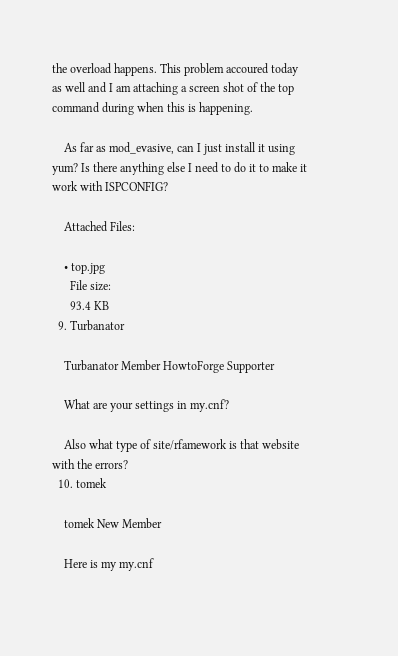the overload happens. This problem accoured today as well and I am attaching a screen shot of the top command during when this is happening.

    As far as mod_evasive, can I just install it using yum? Is there anything else I need to do it to make it work with ISPCONFIG?

    Attached Files:

    • top.jpg
      File size:
      93.4 KB
  9. Turbanator

    Turbanator Member HowtoForge Supporter

    What are your settings in my.cnf?

    Also what type of site/rfamework is that website with the errors?
  10. tomek

    tomek New Member

    Here is my my.cnf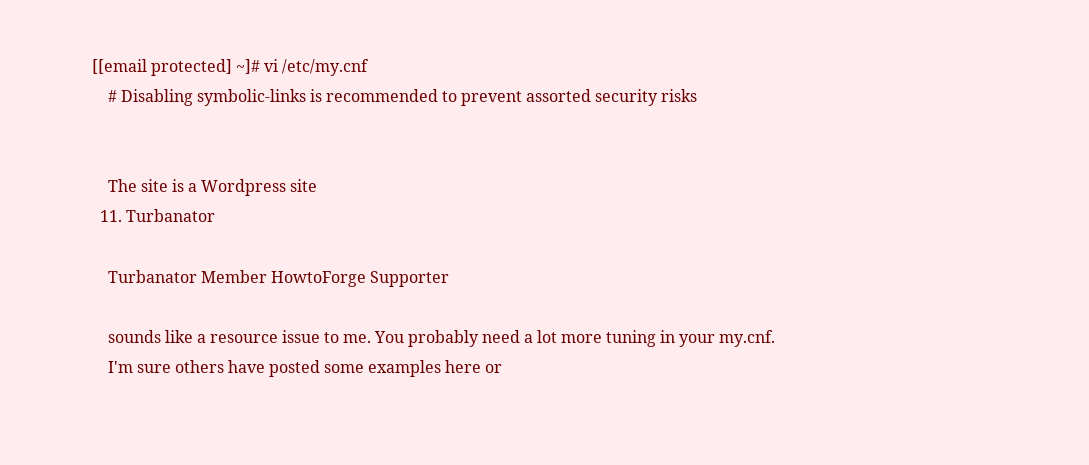[[email protected] ~]# vi /etc/my.cnf
    # Disabling symbolic-links is recommended to prevent assorted security risks


    The site is a Wordpress site
  11. Turbanator

    Turbanator Member HowtoForge Supporter

    sounds like a resource issue to me. You probably need a lot more tuning in your my.cnf.
    I'm sure others have posted some examples here or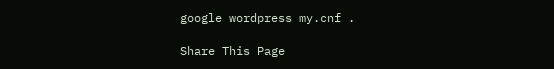google wordpress my.cnf .

Share This Page